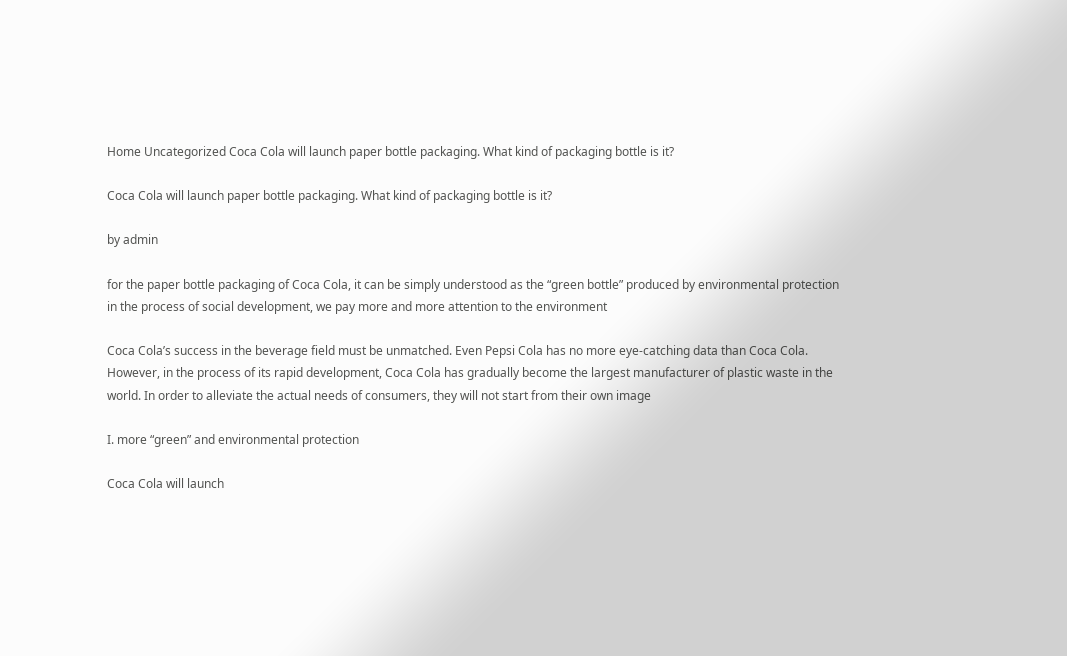Home Uncategorized Coca Cola will launch paper bottle packaging. What kind of packaging bottle is it?

Coca Cola will launch paper bottle packaging. What kind of packaging bottle is it?

by admin

for the paper bottle packaging of Coca Cola, it can be simply understood as the “green bottle” produced by environmental protection in the process of social development, we pay more and more attention to the environment

Coca Cola’s success in the beverage field must be unmatched. Even Pepsi Cola has no more eye-catching data than Coca Cola. However, in the process of its rapid development, Coca Cola has gradually become the largest manufacturer of plastic waste in the world. In order to alleviate the actual needs of consumers, they will not start from their own image

I. more “green” and environmental protection

Coca Cola will launch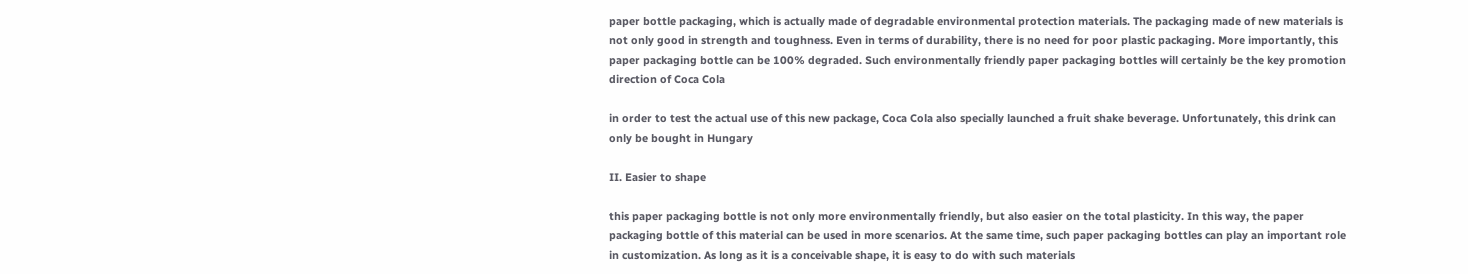paper bottle packaging, which is actually made of degradable environmental protection materials. The packaging made of new materials is not only good in strength and toughness. Even in terms of durability, there is no need for poor plastic packaging. More importantly, this paper packaging bottle can be 100% degraded. Such environmentally friendly paper packaging bottles will certainly be the key promotion direction of Coca Cola

in order to test the actual use of this new package, Coca Cola also specially launched a fruit shake beverage. Unfortunately, this drink can only be bought in Hungary

II. Easier to shape

this paper packaging bottle is not only more environmentally friendly, but also easier on the total plasticity. In this way, the paper packaging bottle of this material can be used in more scenarios. At the same time, such paper packaging bottles can play an important role in customization. As long as it is a conceivable shape, it is easy to do with such materials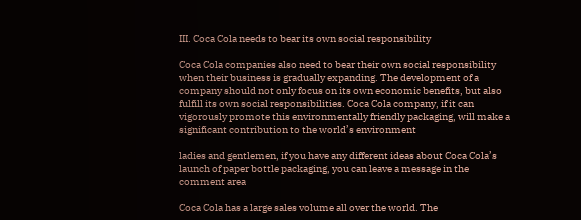III. Coca Cola needs to bear its own social responsibility

Coca Cola companies also need to bear their own social responsibility when their business is gradually expanding. The development of a company should not only focus on its own economic benefits, but also fulfill its own social responsibilities. Coca Cola company, if it can vigorously promote this environmentally friendly packaging, will make a significant contribution to the world’s environment

ladies and gentlemen, if you have any different ideas about Coca Cola’s launch of paper bottle packaging, you can leave a message in the comment area

Coca Cola has a large sales volume all over the world. The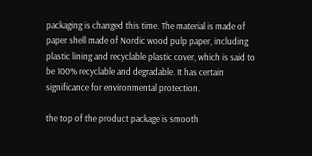packaging is changed this time. The material is made of paper shell made of Nordic wood pulp paper, including plastic lining and recyclable plastic cover, which is said to be 100% recyclable and degradable. It has certain significance for environmental protection.

the top of the product package is smooth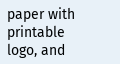paper with printable logo, and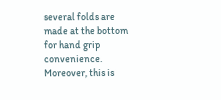several folds are made at the bottom for hand grip convenience. Moreover, this is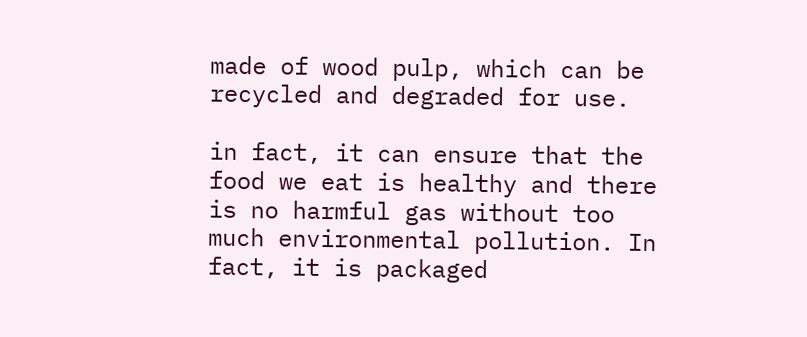made of wood pulp, which can be recycled and degraded for use.

in fact, it can ensure that the food we eat is healthy and there is no harmful gas without too much environmental pollution. In fact, it is packaged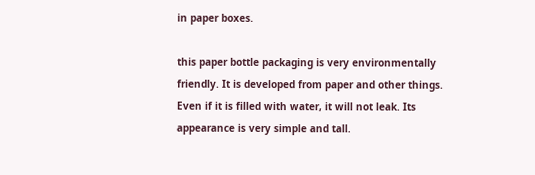in paper boxes.

this paper bottle packaging is very environmentally friendly. It is developed from paper and other things. Even if it is filled with water, it will not leak. Its appearance is very simple and tall.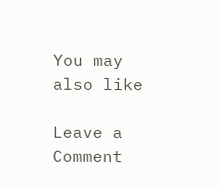You may also like

Leave a Comment